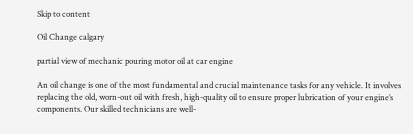Skip to content

Oil Change calgary

partial view of mechanic pouring motor oil at car engine

An oil change is one of the most fundamental and crucial maintenance tasks for any vehicle. It involves replacing the old, worn-out oil with fresh, high-quality oil to ensure proper lubrication of your engine’s components. Our skilled technicians are well-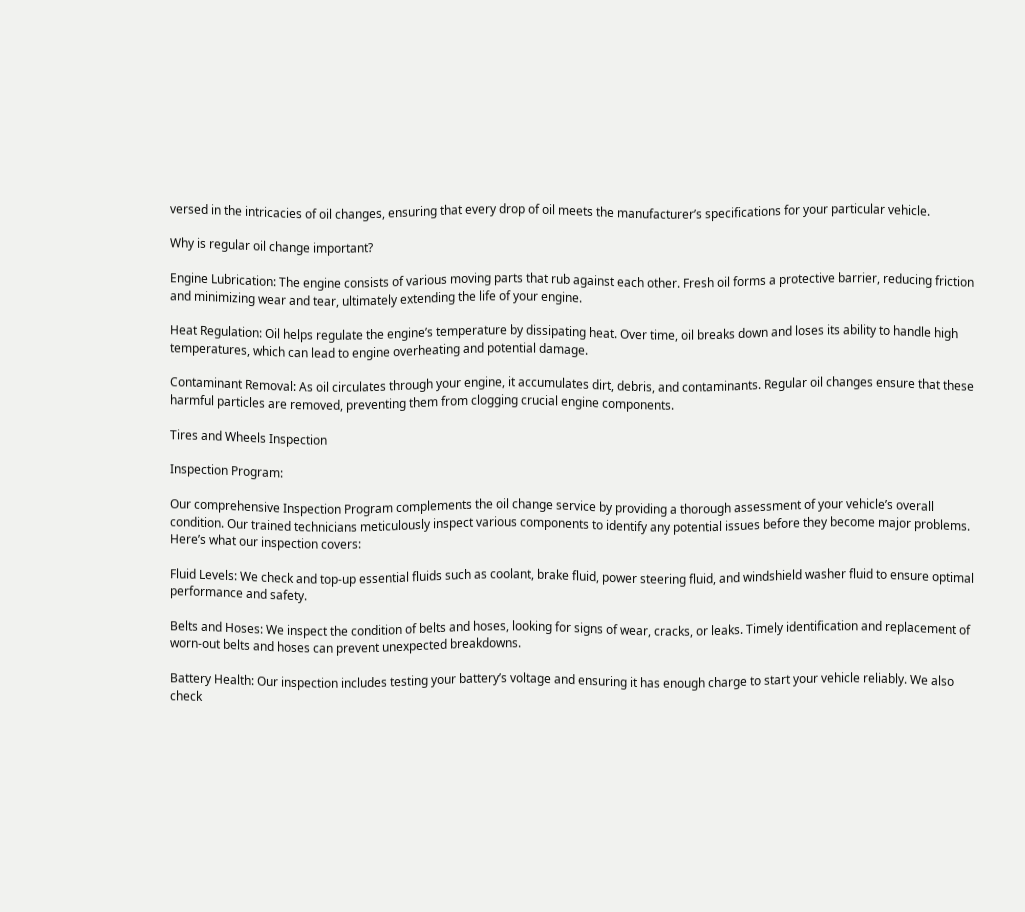versed in the intricacies of oil changes, ensuring that every drop of oil meets the manufacturer’s specifications for your particular vehicle.

Why is regular oil change important?

Engine Lubrication: The engine consists of various moving parts that rub against each other. Fresh oil forms a protective barrier, reducing friction and minimizing wear and tear, ultimately extending the life of your engine.

Heat Regulation: Oil helps regulate the engine’s temperature by dissipating heat. Over time, oil breaks down and loses its ability to handle high temperatures, which can lead to engine overheating and potential damage.

Contaminant Removal: As oil circulates through your engine, it accumulates dirt, debris, and contaminants. Regular oil changes ensure that these harmful particles are removed, preventing them from clogging crucial engine components.

Tires and Wheels Inspection

Inspection Program:

Our comprehensive Inspection Program complements the oil change service by providing a thorough assessment of your vehicle’s overall condition. Our trained technicians meticulously inspect various components to identify any potential issues before they become major problems. Here’s what our inspection covers:

Fluid Levels: We check and top-up essential fluids such as coolant, brake fluid, power steering fluid, and windshield washer fluid to ensure optimal performance and safety.

Belts and Hoses: We inspect the condition of belts and hoses, looking for signs of wear, cracks, or leaks. Timely identification and replacement of worn-out belts and hoses can prevent unexpected breakdowns.

Battery Health: Our inspection includes testing your battery’s voltage and ensuring it has enough charge to start your vehicle reliably. We also check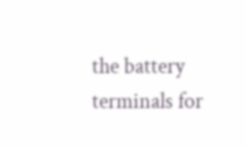the battery terminals for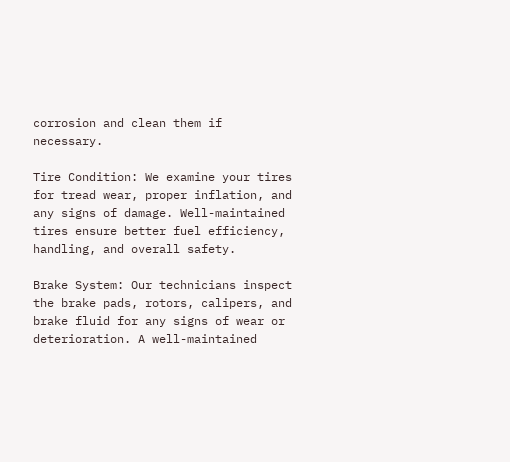corrosion and clean them if necessary.

Tire Condition: We examine your tires for tread wear, proper inflation, and any signs of damage. Well-maintained tires ensure better fuel efficiency, handling, and overall safety.

Brake System: Our technicians inspect the brake pads, rotors, calipers, and brake fluid for any signs of wear or deterioration. A well-maintained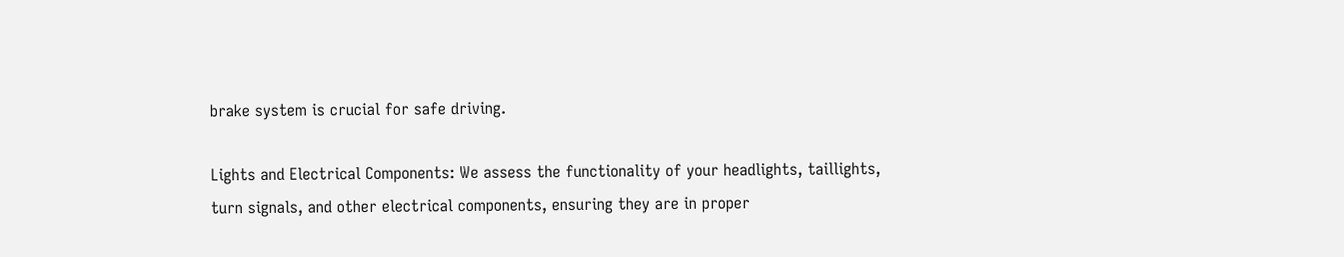brake system is crucial for safe driving.

Lights and Electrical Components: We assess the functionality of your headlights, taillights, turn signals, and other electrical components, ensuring they are in proper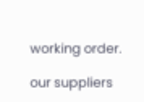working order.

our suppliers